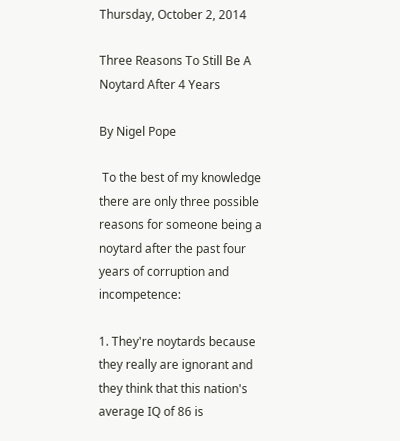Thursday, October 2, 2014

Three Reasons To Still Be A Noytard After 4 Years

By Nigel Pope

 To the best of my knowledge there are only three possible reasons for someone being a noytard after the past four years of corruption and incompetence:

1. They're noytards because they really are ignorant and they think that this nation's average IQ of 86 is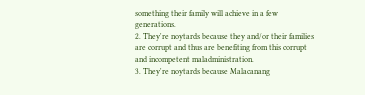something their family will achieve in a few generations.
2. They're noytards because they and/or their families are corrupt and thus are benefiting from this corrupt and incompetent maladministration.
3. They're noytards because Malacanang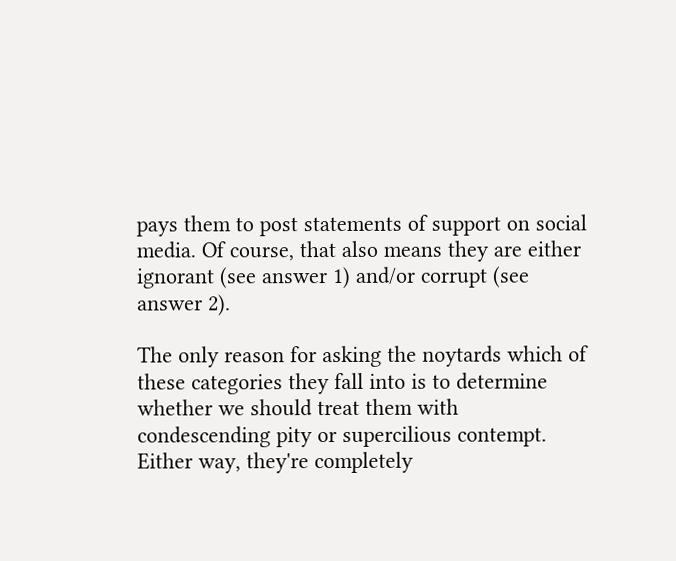pays them to post statements of support on social media. Of course, that also means they are either ignorant (see answer 1) and/or corrupt (see answer 2).

The only reason for asking the noytards which of these categories they fall into is to determine whether we should treat them with condescending pity or supercilious contempt. Either way, they're completely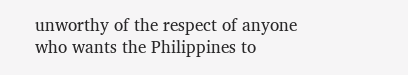unworthy of the respect of anyone who wants the Philippines to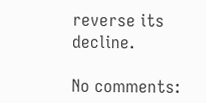reverse its decline.

No comments: